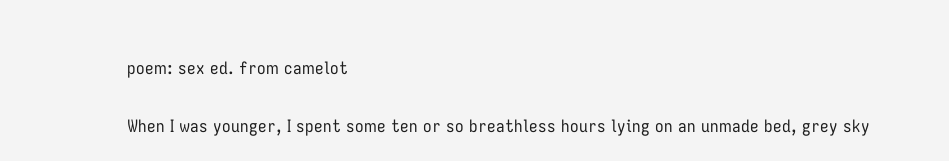poem: sex ed. from camelot

When I was younger, I spent some ten or so breathless hours lying on an unmade bed, grey sky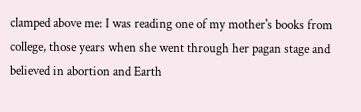clamped above me: I was reading one of my mother's books from college, those years when she went through her pagan stage and believed in abortion and Earth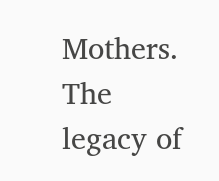Mothers. The legacy of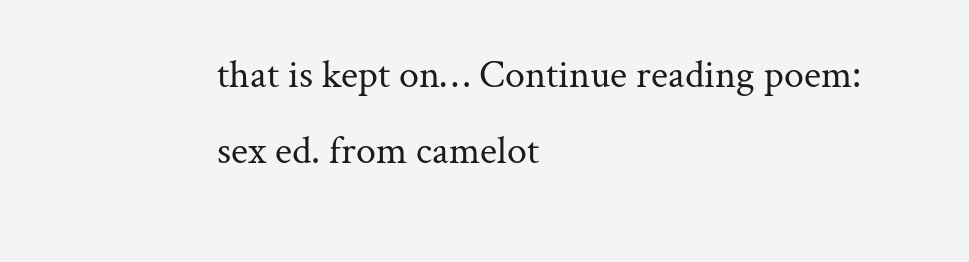that is kept on… Continue reading poem: sex ed. from camelot